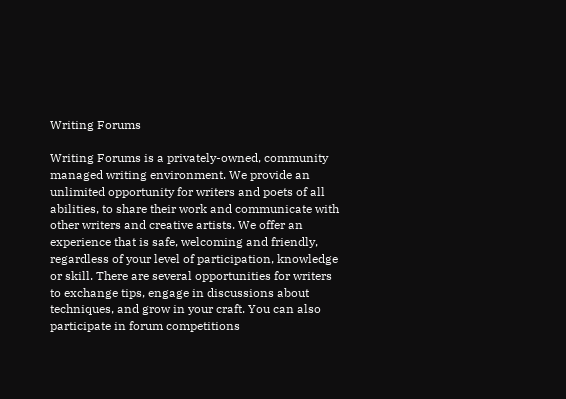Writing Forums

Writing Forums is a privately-owned, community managed writing environment. We provide an unlimited opportunity for writers and poets of all abilities, to share their work and communicate with other writers and creative artists. We offer an experience that is safe, welcoming and friendly, regardless of your level of participation, knowledge or skill. There are several opportunities for writers to exchange tips, engage in discussions about techniques, and grow in your craft. You can also participate in forum competitions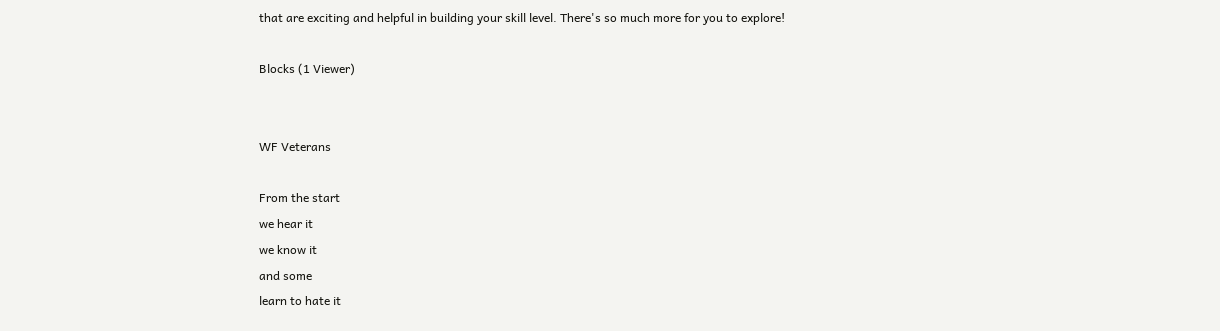that are exciting and helpful in building your skill level. There's so much more for you to explore!

Blocks (1 Viewer)


WF Veterans

From the start
we hear it
we know it
and some
learn to hate it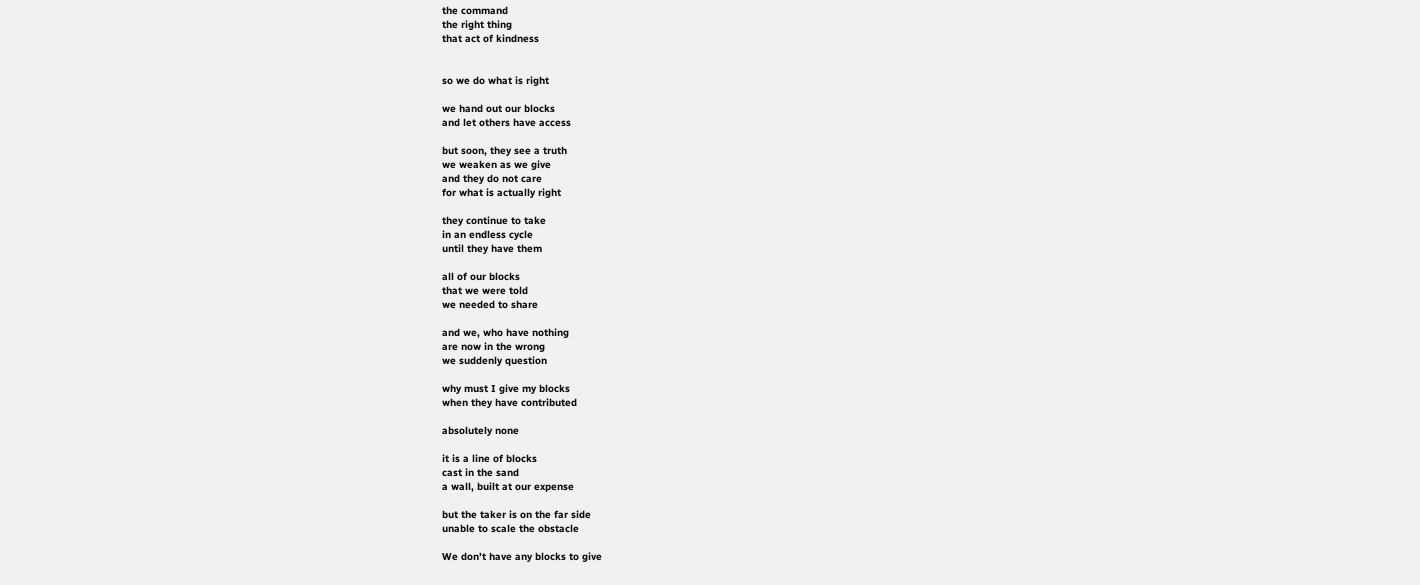the command
the right thing
that act of kindness


so we do what is right

we hand out our blocks
and let others have access

but soon, they see a truth
we weaken as we give
and they do not care
for what is actually right

they continue to take
in an endless cycle
until they have them

all of our blocks
that we were told
we needed to share

and we, who have nothing
are now in the wrong
we suddenly question

why must I give my blocks
when they have contributed

absolutely none

it is a line of blocks
cast in the sand
a wall, built at our expense

but the taker is on the far side
unable to scale the obstacle

We don't have any blocks to give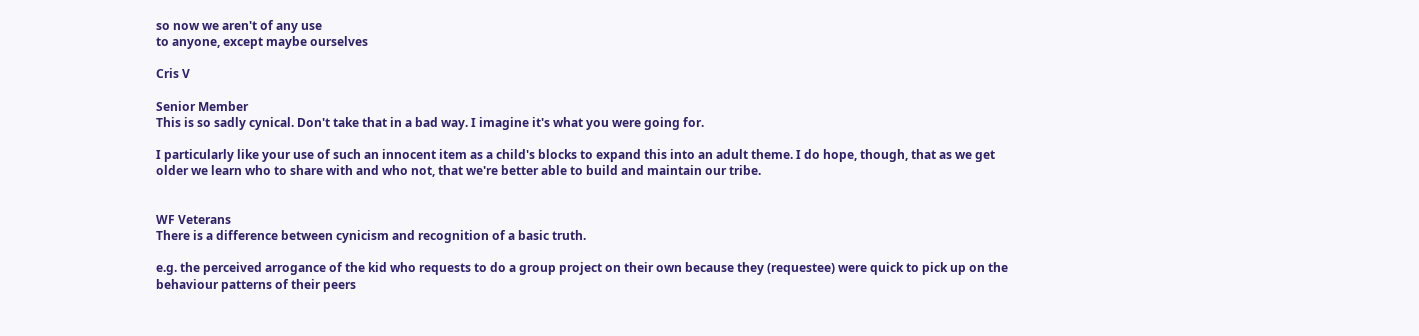so now we aren't of any use
to anyone, except maybe ourselves

Cris V

Senior Member
This is so sadly cynical. Don't take that in a bad way. I imagine it's what you were going for.

I particularly like your use of such an innocent item as a child's blocks to expand this into an adult theme. I do hope, though, that as we get older we learn who to share with and who not, that we're better able to build and maintain our tribe.


WF Veterans
There is a difference between cynicism and recognition of a basic truth.

e.g. the perceived arrogance of the kid who requests to do a group project on their own because they (requestee) were quick to pick up on the behaviour patterns of their peers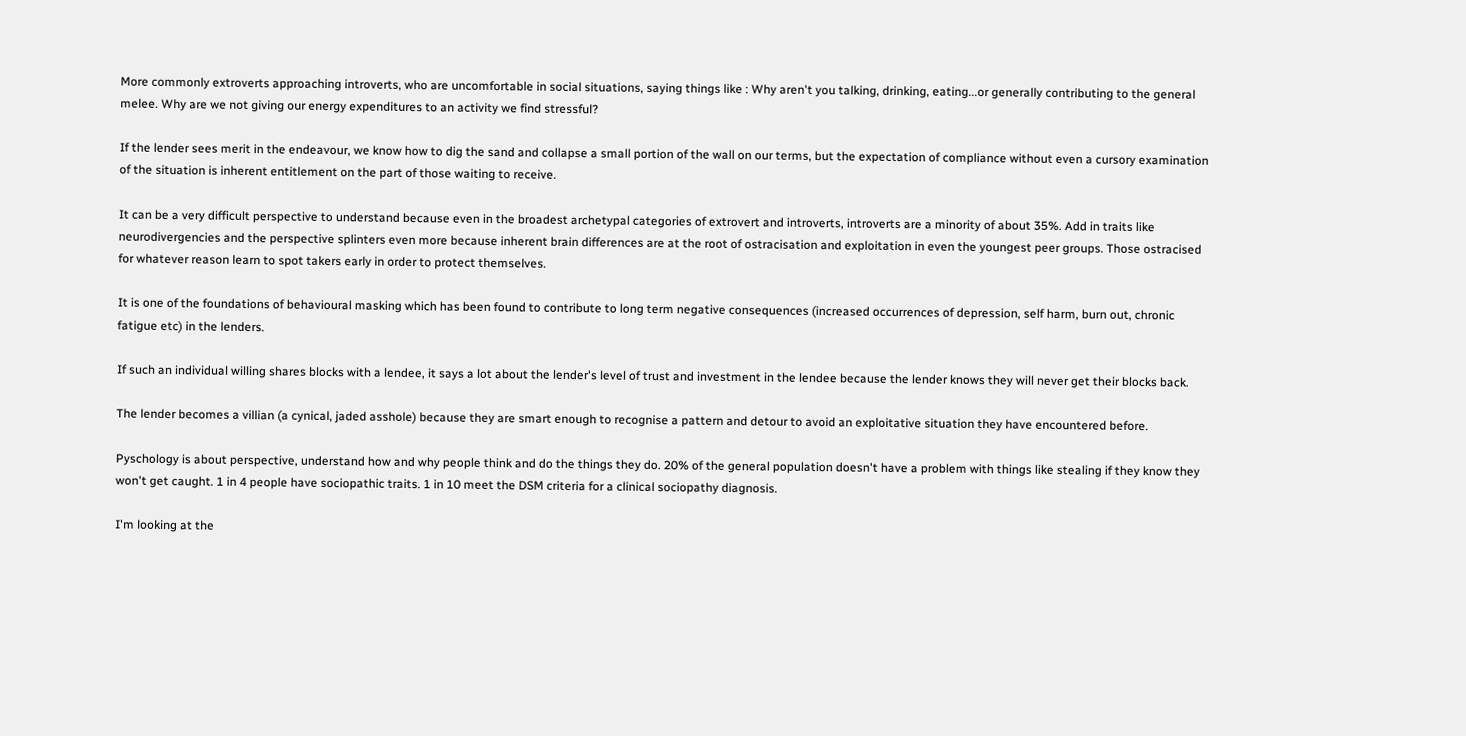More commonly extroverts approaching introverts, who are uncomfortable in social situations, saying things like : Why aren't you talking, drinking, eating...or generally contributing to the general melee. Why are we not giving our energy expenditures to an activity we find stressful?

If the lender sees merit in the endeavour, we know how to dig the sand and collapse a small portion of the wall on our terms, but the expectation of compliance without even a cursory examination of the situation is inherent entitlement on the part of those waiting to receive.

It can be a very difficult perspective to understand because even in the broadest archetypal categories of extrovert and introverts, introverts are a minority of about 35%. Add in traits like neurodivergencies and the perspective splinters even more because inherent brain differences are at the root of ostracisation and exploitation in even the youngest peer groups. Those ostracised for whatever reason learn to spot takers early in order to protect themselves.

It is one of the foundations of behavioural masking which has been found to contribute to long term negative consequences (increased occurrences of depression, self harm, burn out, chronic fatigue etc) in the lenders.

If such an individual willing shares blocks with a lendee, it says a lot about the lender's level of trust and investment in the lendee because the lender knows they will never get their blocks back.

The lender becomes a villian (a cynical, jaded asshole) because they are smart enough to recognise a pattern and detour to avoid an exploitative situation they have encountered before.

Pyschology is about perspective, understand how and why people think and do the things they do. 20% of the general population doesn't have a problem with things like stealing if they know they won't get caught. 1 in 4 people have sociopathic traits. 1 in 10 meet the DSM criteria for a clinical sociopathy diagnosis.

I'm looking at the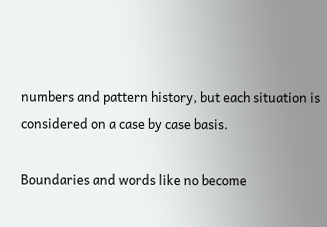numbers and pattern history, but each situation is considered on a case by case basis.

Boundaries and words like no become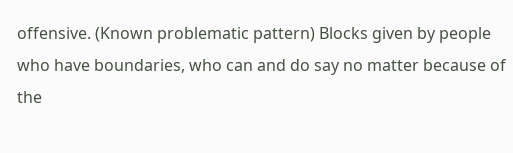offensive. (Known problematic pattern) Blocks given by people who have boundaries, who can and do say no matter because of the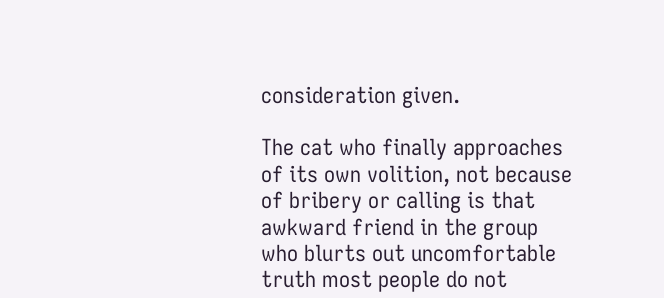consideration given.

The cat who finally approaches of its own volition, not because of bribery or calling is that awkward friend in the group who blurts out uncomfortable truth most people do not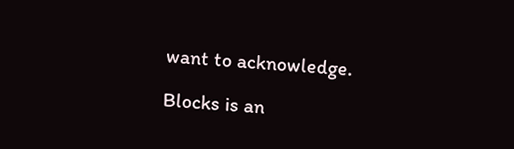want to acknowledge.

Blocks is an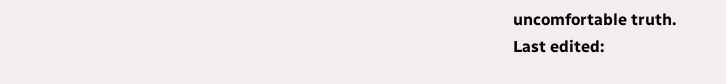uncomfortable truth.
Last edited: